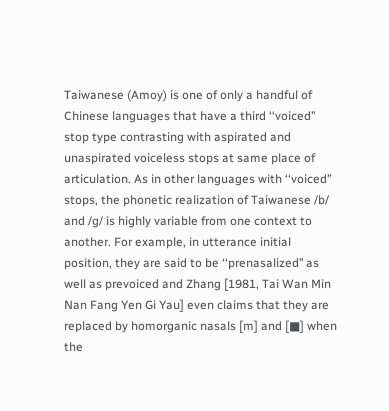Taiwanese (Amoy) is one of only a handful of Chinese languages that have a third ‘‘voiced’’ stop type contrasting with aspirated and unaspirated voiceless stops at same place of articulation. As in other languages with ‘‘voiced’’ stops, the phonetic realization of Taiwanese /b/ and /g/ is highly variable from one context to another. For example, in utterance initial position, they are said to be ‘‘prenasalized’’ as well as prevoiced and Zhang [1981, Tai Wan Min Nan Fang Yen Gi Yau] even claims that they are replaced by homorganic nasals [m] and [■] when the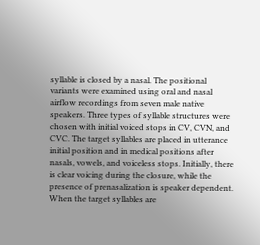syllable is closed by a nasal. The positional variants were examined using oral and nasal airflow recordings from seven male native speakers. Three types of syllable structures were chosen with initial voiced stops in CV, CVN, and CVC. The target syllables are placed in utterance initial position and in medical positions after nasals, vowels, and voiceless stops. Initially, there is clear voicing during the closure, while the presence of prenasalization is speaker dependent. When the target syllables are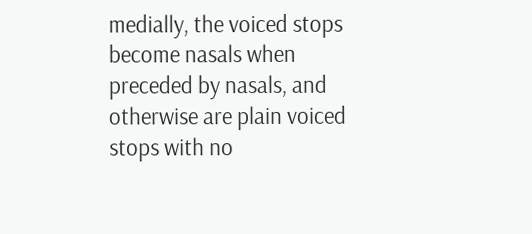medially, the voiced stops become nasals when preceded by nasals, and otherwise are plain voiced stops with no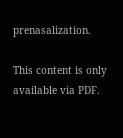prenasalization.

This content is only available via PDF.